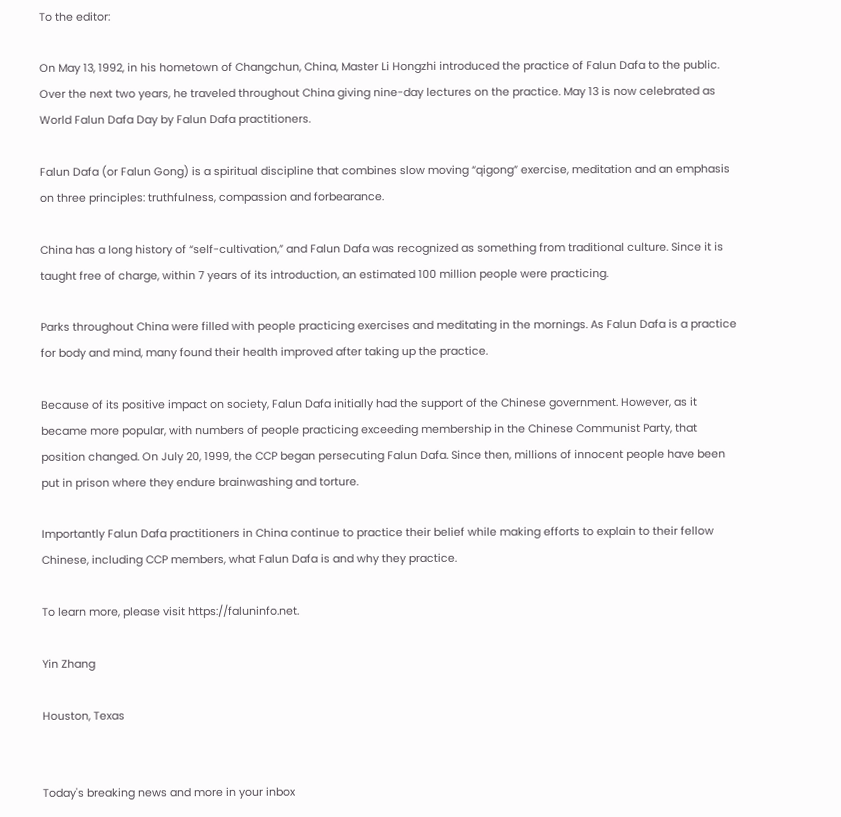To the editor:

On May 13, 1992, in his hometown of Changchun, China, Master Li Hongzhi introduced the practice of Falun Dafa to the public. Over the next two years, he traveled throughout China giving nine-day lectures on the practice. May 13 is now celebrated as World Falun Dafa Day by Falun Dafa practitioners.

Falun Dafa (or Falun Gong) is a spiritual discipline that combines slow moving “qigong” exercise, meditation and an emphasis on three principles: truthfulness, compassion and forbearance.

China has a long history of “self-cultivation,” and Falun Dafa was recognized as something from traditional culture. Since it is taught free of charge, within 7 years of its introduction, an estimated 100 million people were practicing.

Parks throughout China were filled with people practicing exercises and meditating in the mornings. As Falun Dafa is a practice for body and mind, many found their health improved after taking up the practice.

Because of its positive impact on society, Falun Dafa initially had the support of the Chinese government. However, as it became more popular, with numbers of people practicing exceeding membership in the Chinese Communist Party, that position changed. On July 20, 1999, the CCP began persecuting Falun Dafa. Since then, millions of innocent people have been put in prison where they endure brainwashing and torture.

Importantly Falun Dafa practitioners in China continue to practice their belief while making efforts to explain to their fellow Chinese, including CCP members, what Falun Dafa is and why they practice.

To learn more, please visit https://faluninfo.net.

Yin Zhang

Houston, Texas


Today's breaking news and more in your inbox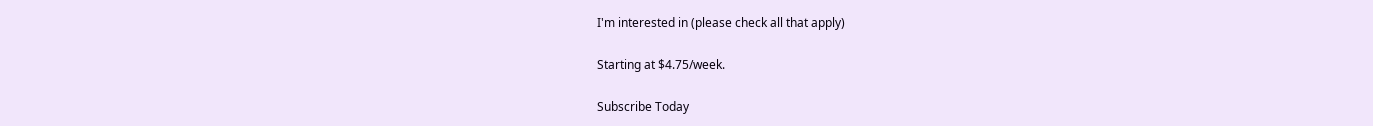I'm interested in (please check all that apply)

Starting at $4.75/week.

Subscribe Today